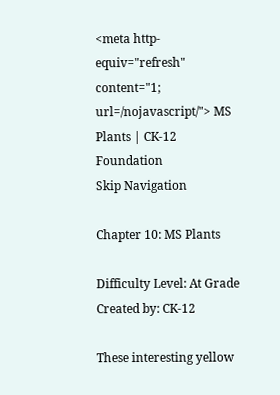<meta http-equiv="refresh" content="1; url=/nojavascript/"> MS Plants | CK-12 Foundation
Skip Navigation

Chapter 10: MS Plants

Difficulty Level: At Grade Created by: CK-12

These interesting yellow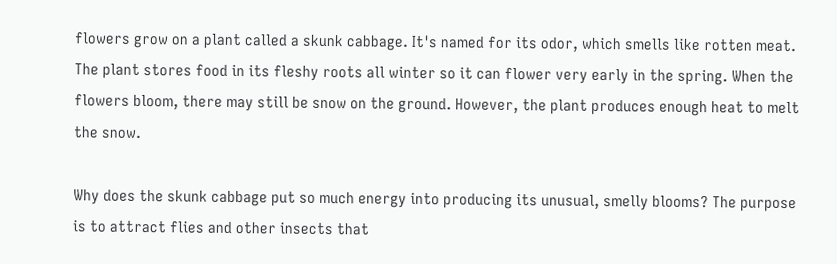flowers grow on a plant called a skunk cabbage. It's named for its odor, which smells like rotten meat. The plant stores food in its fleshy roots all winter so it can flower very early in the spring. When the flowers bloom, there may still be snow on the ground. However, the plant produces enough heat to melt the snow.

Why does the skunk cabbage put so much energy into producing its unusual, smelly blooms? The purpose is to attract flies and other insects that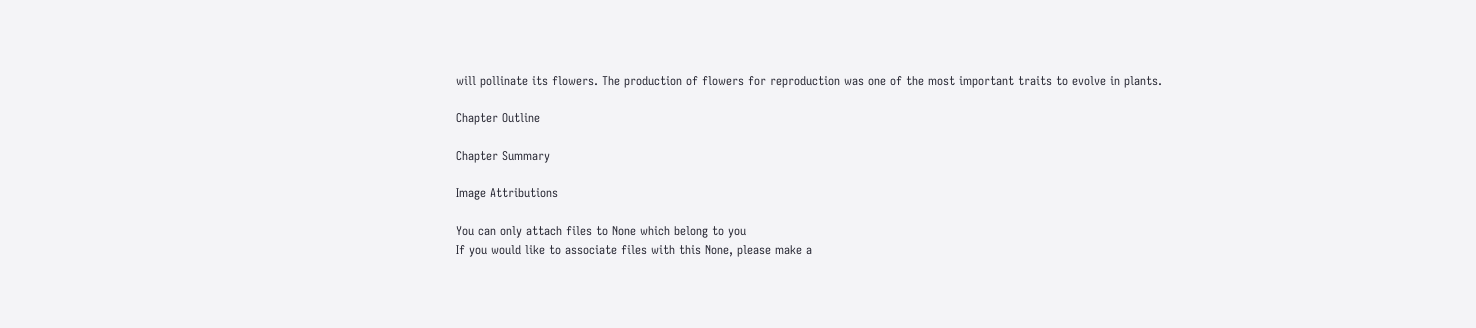will pollinate its flowers. The production of flowers for reproduction was one of the most important traits to evolve in plants.

Chapter Outline

Chapter Summary

Image Attributions

You can only attach files to None which belong to you
If you would like to associate files with this None, please make a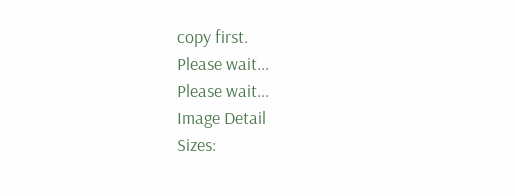copy first.
Please wait...
Please wait...
Image Detail
Sizes: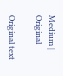Medium | Original

Original text